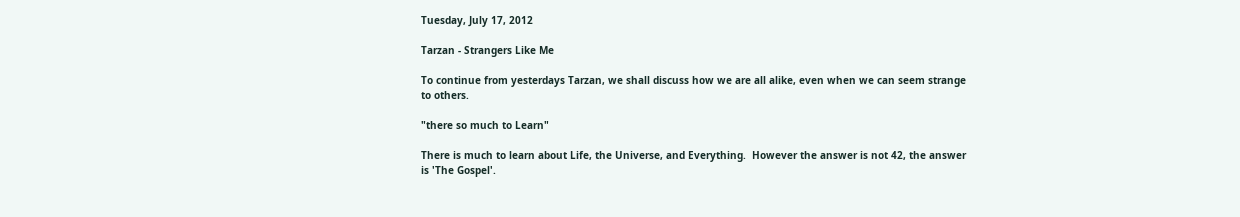Tuesday, July 17, 2012

Tarzan - Strangers Like Me

To continue from yesterdays Tarzan, we shall discuss how we are all alike, even when we can seem strange to others.

"there so much to Learn"

There is much to learn about Life, the Universe, and Everything.  However the answer is not 42, the answer is 'The Gospel'.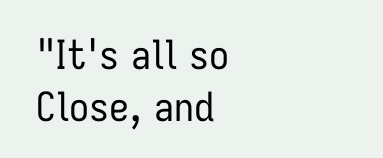"It's all so Close, and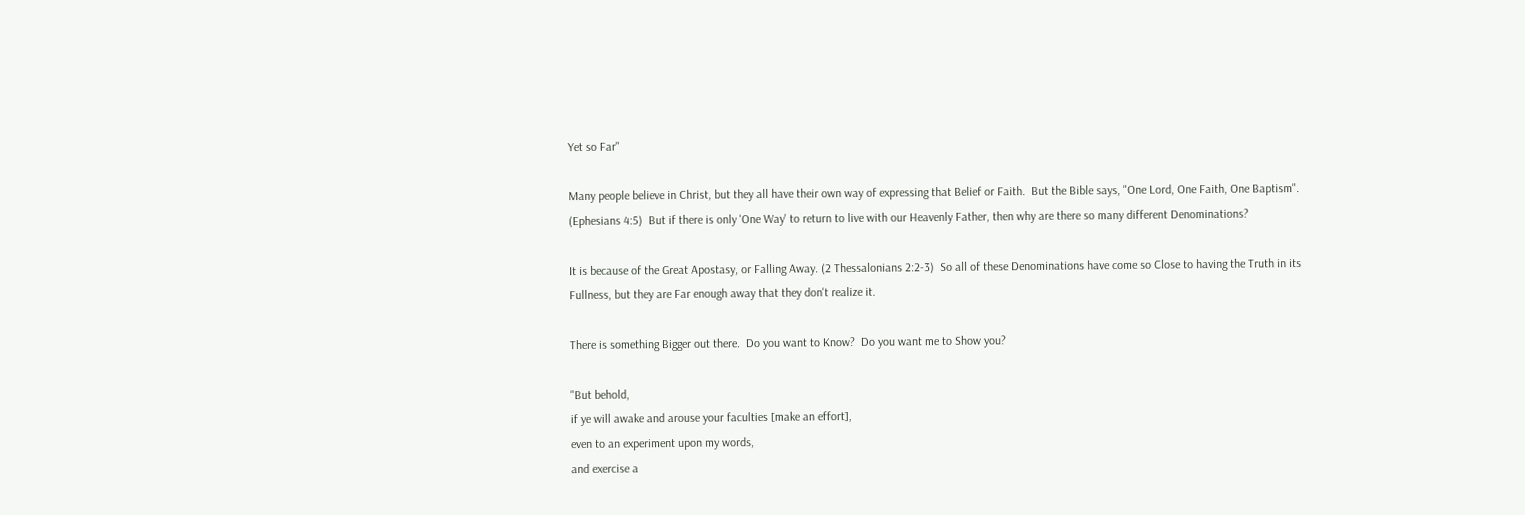Yet so Far"

Many people believe in Christ, but they all have their own way of expressing that Belief or Faith.  But the Bible says, "One Lord, One Faith, One Baptism". (Ephesians 4:5)  But if there is only 'One Way' to return to live with our Heavenly Father, then why are there so many different Denominations?

It is because of the Great Apostasy, or Falling Away. (2 Thessalonians 2:2-3)  So all of these Denominations have come so Close to having the Truth in its Fullness, but they are Far enough away that they don't realize it.

There is something Bigger out there.  Do you want to Know?  Do you want me to Show you?

"But behold,
if ye will awake and arouse your faculties [make an effort],
even to an experiment upon my words,
and exercise a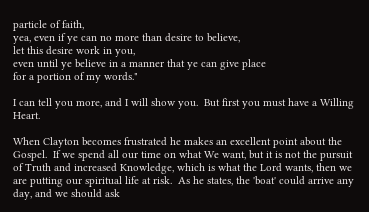particle of faith,
yea, even if ye can no more than desire to believe,
let this desire work in you,
even until ye believe in a manner that ye can give place
for a portion of my words."

I can tell you more, and I will show you.  But first you must have a Willing Heart.

When Clayton becomes frustrated he makes an excellent point about the Gospel.  If we spend all our time on what We want, but it is not the pursuit of Truth and increased Knowledge, which is what the Lord wants, then we are putting our spiritual life at risk.  As he states, the 'boat' could arrive any day, and we should ask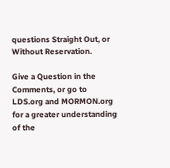questions Straight Out, or Without Reservation.

Give a Question in the Comments, or go to LDS.org and MORMON.org for a greater understanding of the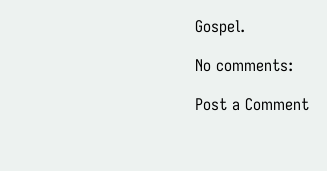Gospel.

No comments:

Post a Comment